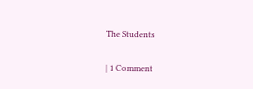The Students

| 1 Comment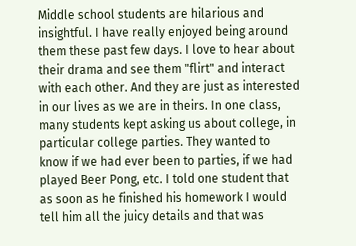Middle school students are hilarious and insightful. I have really enjoyed being around them these past few days. I love to hear about their drama and see them "flirt" and interact with each other. And they are just as interested in our lives as we are in theirs. In one class, many students kept asking us about college, in particular college parties. They wanted to know if we had ever been to parties, if we had played Beer Pong, etc. I told one student that as soon as he finished his homework I would tell him all the juicy details and that was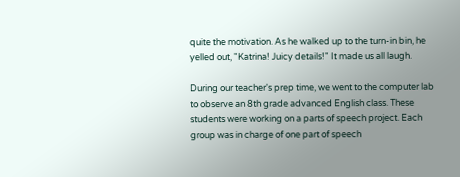quite the motivation. As he walked up to the turn-in bin, he yelled out, "Katrina! Juicy details!" It made us all laugh.

During our teacher's prep time, we went to the computer lab to observe an 8th grade advanced English class. These students were working on a parts of speech project. Each group was in charge of one part of speech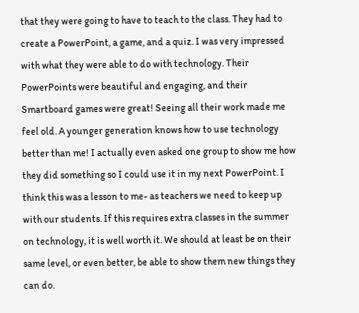that they were going to have to teach to the class. They had to create a PowerPoint, a game, and a quiz. I was very impressed with what they were able to do with technology. Their PowerPoints were beautiful and engaging, and their Smartboard games were great! Seeing all their work made me feel old. A younger generation knows how to use technology better than me! I actually even asked one group to show me how they did something so I could use it in my next PowerPoint. I think this was a lesson to me- as teachers we need to keep up with our students. If this requires extra classes in the summer on technology, it is well worth it. We should at least be on their same level, or even better, be able to show them new things they can do.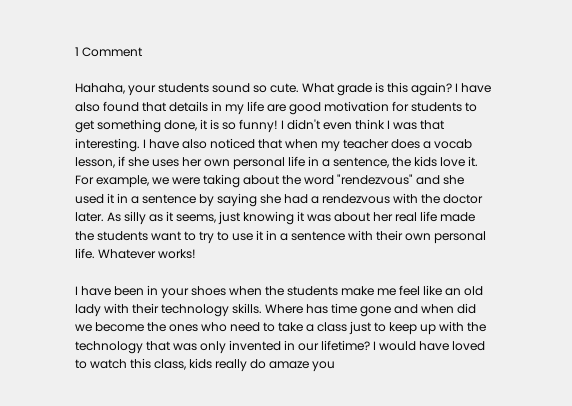1 Comment

Hahaha, your students sound so cute. What grade is this again? I have also found that details in my life are good motivation for students to get something done, it is so funny! I didn't even think I was that interesting. I have also noticed that when my teacher does a vocab lesson, if she uses her own personal life in a sentence, the kids love it. For example, we were taking about the word "rendezvous" and she used it in a sentence by saying she had a rendezvous with the doctor later. As silly as it seems, just knowing it was about her real life made the students want to try to use it in a sentence with their own personal life. Whatever works!

I have been in your shoes when the students make me feel like an old lady with their technology skills. Where has time gone and when did we become the ones who need to take a class just to keep up with the technology that was only invented in our lifetime? I would have loved to watch this class, kids really do amaze you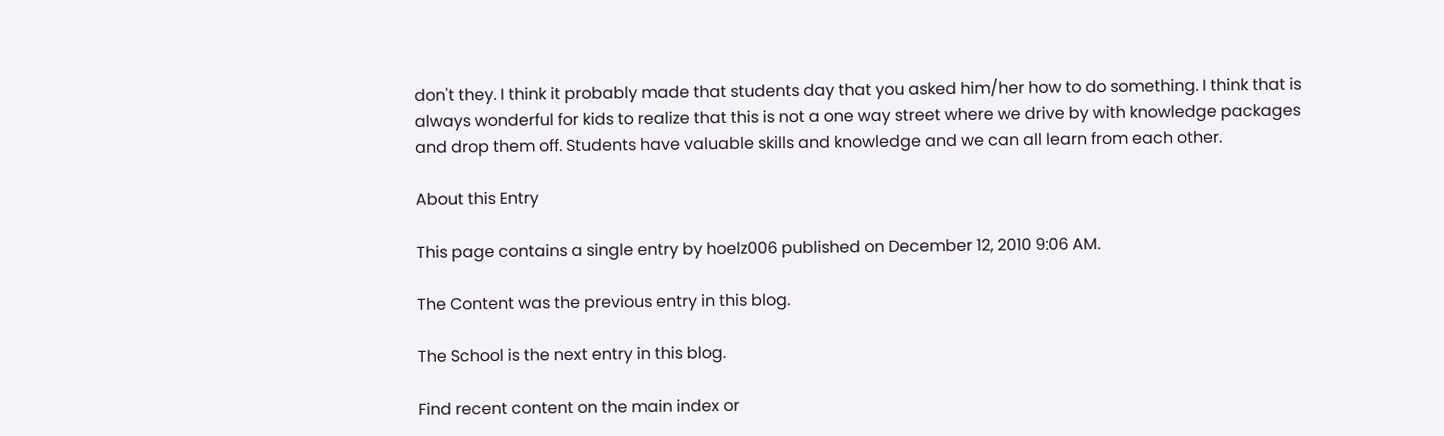don't they. I think it probably made that students day that you asked him/her how to do something. I think that is always wonderful for kids to realize that this is not a one way street where we drive by with knowledge packages and drop them off. Students have valuable skills and knowledge and we can all learn from each other.

About this Entry

This page contains a single entry by hoelz006 published on December 12, 2010 9:06 AM.

The Content was the previous entry in this blog.

The School is the next entry in this blog.

Find recent content on the main index or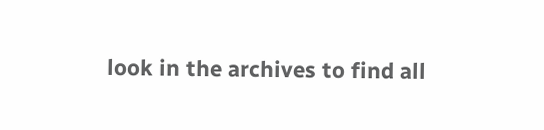look in the archives to find all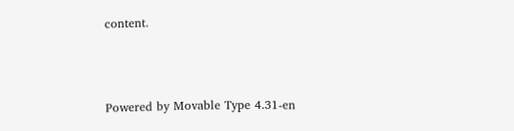content.



Powered by Movable Type 4.31-en